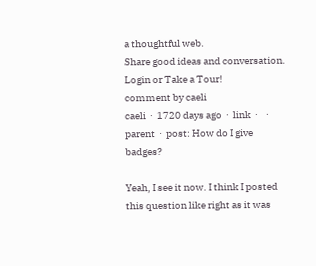a thoughtful web.
Share good ideas and conversation.   Login or Take a Tour!
comment by caeli
caeli  ·  1720 days ago  ·  link  ·    ·  parent  ·  post: How do I give badges?

Yeah, I see it now. I think I posted this question like right as it was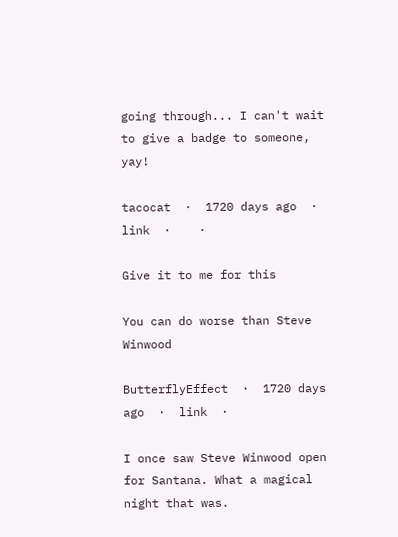going through... I can't wait to give a badge to someone, yay!

tacocat  ·  1720 days ago  ·  link  ·    ·

Give it to me for this

You can do worse than Steve Winwood

ButterflyEffect  ·  1720 days ago  ·  link  ·

I once saw Steve Winwood open for Santana. What a magical night that was.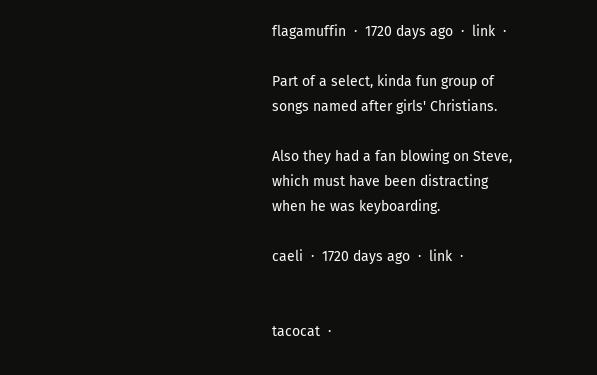flagamuffin  ·  1720 days ago  ·  link  ·

Part of a select, kinda fun group of songs named after girls' Christians.

Also they had a fan blowing on Steve, which must have been distracting when he was keyboarding.

caeli  ·  1720 days ago  ·  link  ·


tacocat  ·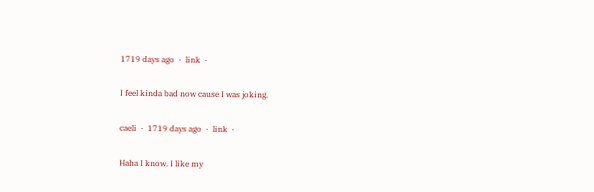1719 days ago  ·  link  ·

I feel kinda bad now cause I was joking.

caeli  ·  1719 days ago  ·  link  ·

Haha I know. I like my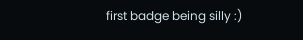first badge being silly :)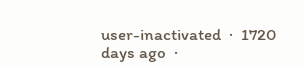user-inactivated  ·  1720 days ago  ·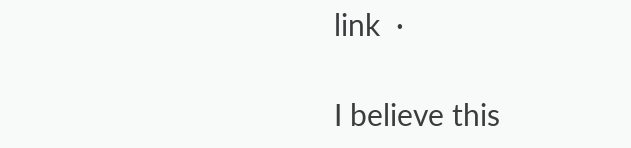link  ·

I believe this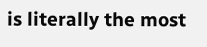is literally the most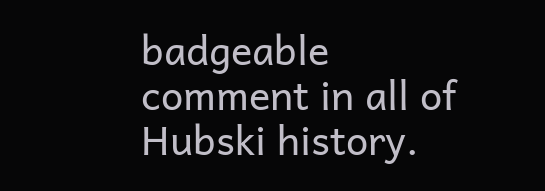badgeable comment in all of Hubski history.